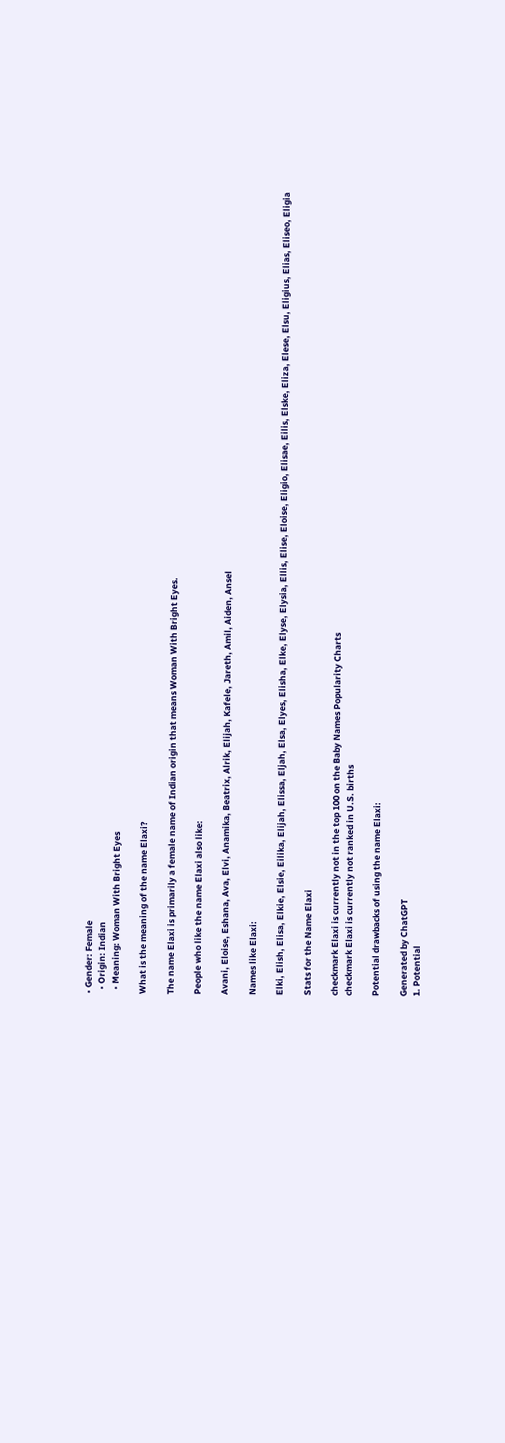• Gender: Female
  • Origin: Indian
  • Meaning: Woman With Bright Eyes

What is the meaning of the name Elaxi?

The name Elaxi is primarily a female name of Indian origin that means Woman With Bright Eyes.

People who like the name Elaxi also like:

Avani, Eloise, Eshana, Ava, Elvi, Anamika, Beatrix, Alrik, Elijah, Kafele, Jareth, Amil, Aiden, Ansel

Names like Elaxi:

Elki, Elish, Elisa, Elkie, Elsie, Eilika, Elijah, Elissa, Eljah, Elsa, Elyes, Elisha, Elke, Elyse, Elysia, Ellis, Elise, Eloise, Eligio, Elisae, Eilis, Elske, Eliza, Elese, Elsu, Eligius, Elias, Eliseo, Eligia

Stats for the Name Elaxi

checkmark Elaxi is currently not in the top 100 on the Baby Names Popularity Charts
checkmark Elaxi is currently not ranked in U.S. births

Potential drawbacks of using the name Elaxi:

Generated by ChatGPT
1. Potential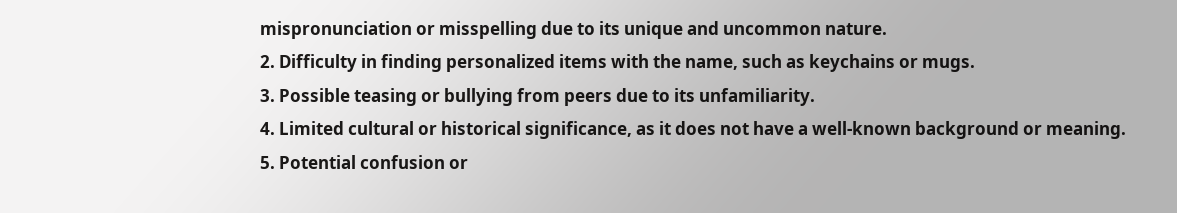mispronunciation or misspelling due to its unique and uncommon nature.
2. Difficulty in finding personalized items with the name, such as keychains or mugs.
3. Possible teasing or bullying from peers due to its unfamiliarity.
4. Limited cultural or historical significance, as it does not have a well-known background or meaning.
5. Potential confusion or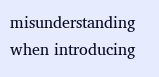misunderstanding when introducing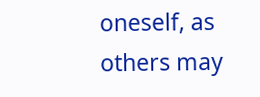oneself, as others may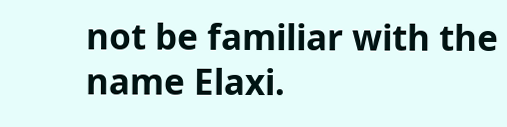not be familiar with the name Elaxi.